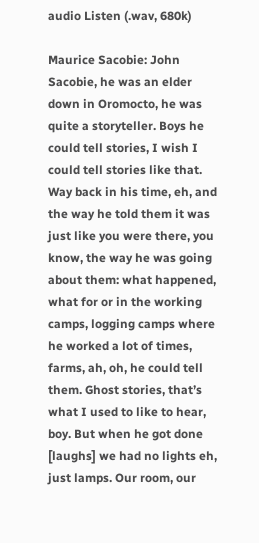audio Listen (.wav, 680k)

Maurice Sacobie: John Sacobie, he was an elder down in Oromocto, he was quite a storyteller. Boys he could tell stories, I wish I could tell stories like that. Way back in his time, eh, and the way he told them it was just like you were there, you know, the way he was going about them: what happened, what for or in the working camps, logging camps where he worked a lot of times, farms, ah, oh, he could tell them. Ghost stories, that’s what I used to like to hear, boy. But when he got done [laughs] we had no lights eh, just lamps. Our room, our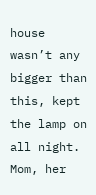house wasn’t any bigger than this, kept the lamp on all night. Mom, her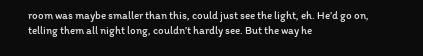room was maybe smaller than this, could just see the light, eh. He’d go on, telling them all night long, couldn’t hardly see. But the way he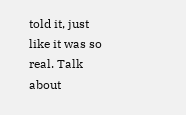told it, just like it was so real. Talk about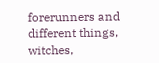forerunners and different things, witches,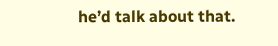he’d talk about that.